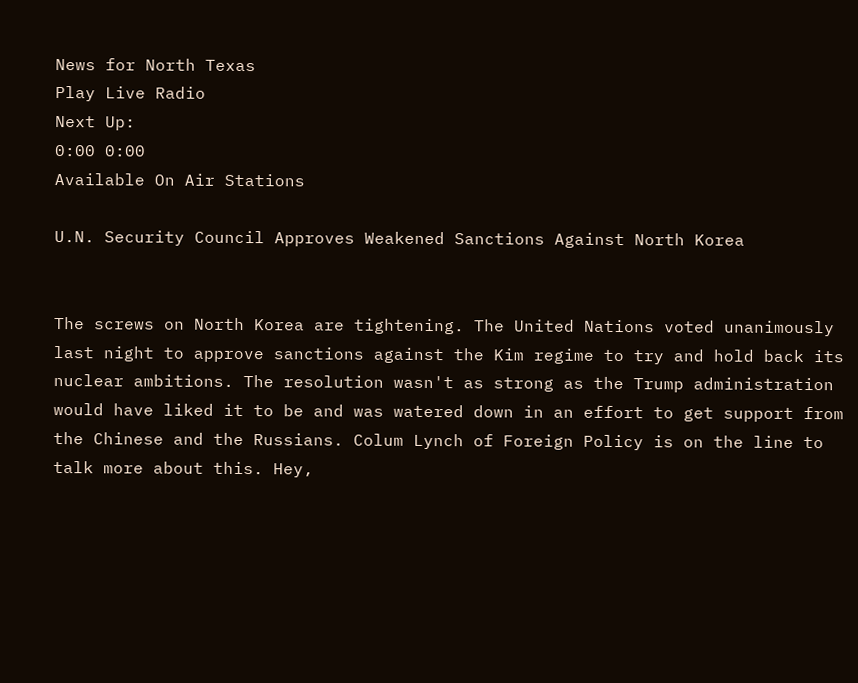News for North Texas
Play Live Radio
Next Up:
0:00 0:00
Available On Air Stations

U.N. Security Council Approves Weakened Sanctions Against North Korea


The screws on North Korea are tightening. The United Nations voted unanimously last night to approve sanctions against the Kim regime to try and hold back its nuclear ambitions. The resolution wasn't as strong as the Trump administration would have liked it to be and was watered down in an effort to get support from the Chinese and the Russians. Colum Lynch of Foreign Policy is on the line to talk more about this. Hey,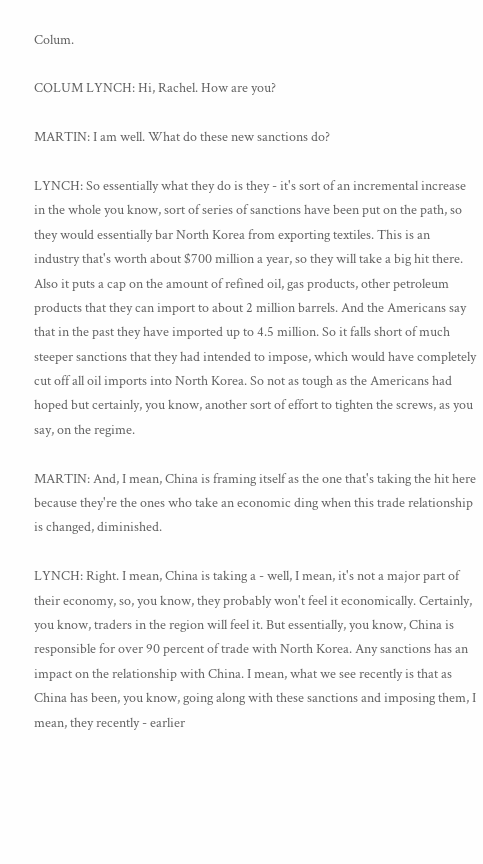Colum.

COLUM LYNCH: Hi, Rachel. How are you?

MARTIN: I am well. What do these new sanctions do?

LYNCH: So essentially what they do is they - it's sort of an incremental increase in the whole you know, sort of series of sanctions have been put on the path, so they would essentially bar North Korea from exporting textiles. This is an industry that's worth about $700 million a year, so they will take a big hit there. Also it puts a cap on the amount of refined oil, gas products, other petroleum products that they can import to about 2 million barrels. And the Americans say that in the past they have imported up to 4.5 million. So it falls short of much steeper sanctions that they had intended to impose, which would have completely cut off all oil imports into North Korea. So not as tough as the Americans had hoped but certainly, you know, another sort of effort to tighten the screws, as you say, on the regime.

MARTIN: And, I mean, China is framing itself as the one that's taking the hit here because they're the ones who take an economic ding when this trade relationship is changed, diminished.

LYNCH: Right. I mean, China is taking a - well, I mean, it's not a major part of their economy, so, you know, they probably won't feel it economically. Certainly, you know, traders in the region will feel it. But essentially, you know, China is responsible for over 90 percent of trade with North Korea. Any sanctions has an impact on the relationship with China. I mean, what we see recently is that as China has been, you know, going along with these sanctions and imposing them, I mean, they recently - earlier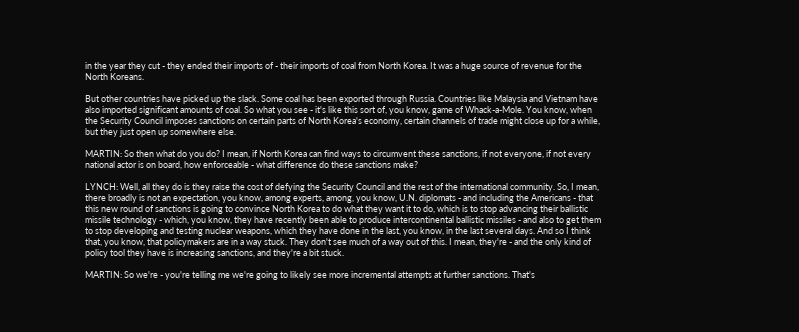in the year they cut - they ended their imports of - their imports of coal from North Korea. It was a huge source of revenue for the North Koreans.

But other countries have picked up the slack. Some coal has been exported through Russia. Countries like Malaysia and Vietnam have also imported significant amounts of coal. So what you see - it's like this sort of, you know, game of Whack-a-Mole. You know, when the Security Council imposes sanctions on certain parts of North Korea's economy, certain channels of trade might close up for a while, but they just open up somewhere else.

MARTIN: So then what do you do? I mean, if North Korea can find ways to circumvent these sanctions, if not everyone, if not every national actor is on board, how enforceable - what difference do these sanctions make?

LYNCH: Well, all they do is they raise the cost of defying the Security Council and the rest of the international community. So, I mean, there broadly is not an expectation, you know, among experts, among, you know, U.N. diplomats - and including the Americans - that this new round of sanctions is going to convince North Korea to do what they want it to do, which is to stop advancing their ballistic missile technology - which, you know, they have recently been able to produce intercontinental ballistic missiles - and also to get them to stop developing and testing nuclear weapons, which they have done in the last, you know, in the last several days. And so I think that, you know, that policymakers are in a way stuck. They don't see much of a way out of this. I mean, they're - and the only kind of policy tool they have is increasing sanctions, and they're a bit stuck.

MARTIN: So we're - you're telling me we're going to likely see more incremental attempts at further sanctions. That's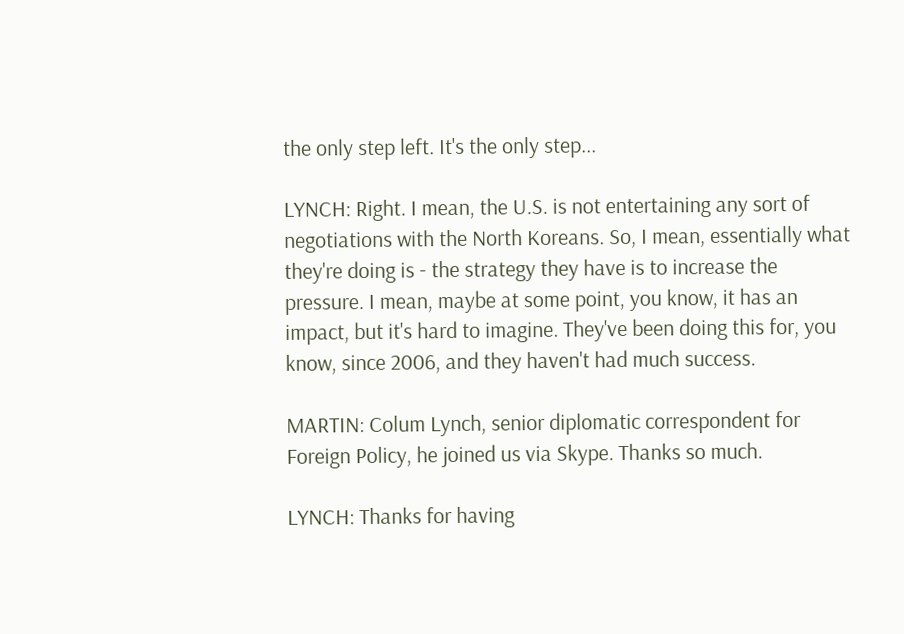the only step left. It's the only step...

LYNCH: Right. I mean, the U.S. is not entertaining any sort of negotiations with the North Koreans. So, I mean, essentially what they're doing is - the strategy they have is to increase the pressure. I mean, maybe at some point, you know, it has an impact, but it's hard to imagine. They've been doing this for, you know, since 2006, and they haven't had much success.

MARTIN: Colum Lynch, senior diplomatic correspondent for Foreign Policy, he joined us via Skype. Thanks so much.

LYNCH: Thanks for having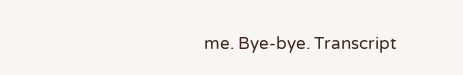me. Bye-bye. Transcript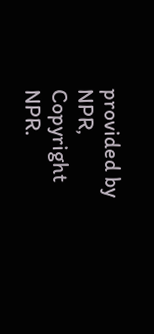provided by NPR, Copyright NPR.